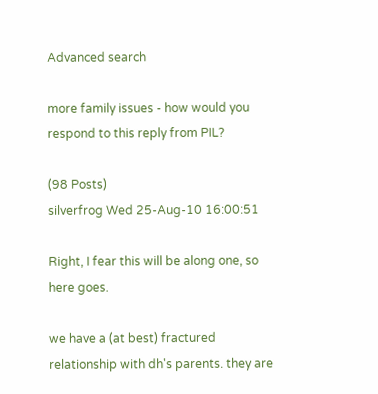Advanced search

more family issues - how would you respond to this reply from PIL?

(98 Posts)
silverfrog Wed 25-Aug-10 16:00:51

Right, I fear this will be along one, so here goes.

we have a (at best) fractured relationship with dh's parents. they are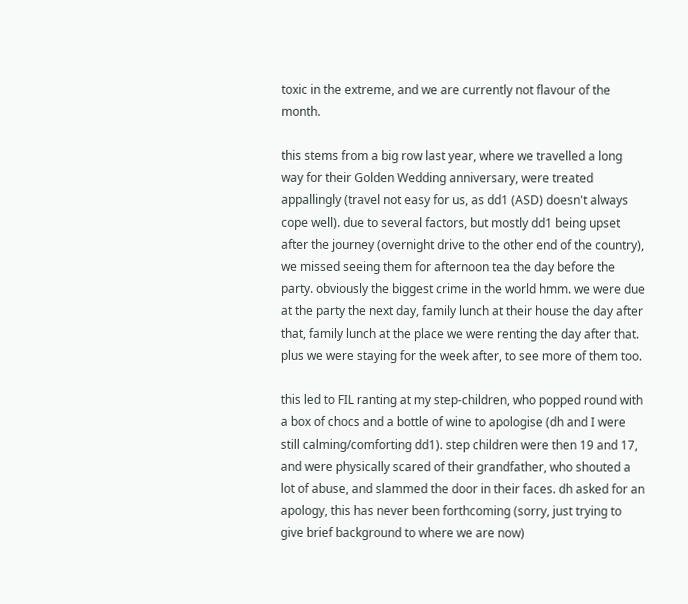toxic in the extreme, and we are currently not flavour of the month.

this stems from a big row last year, where we travelled a long way for their Golden Wedding anniversary, were treated appallingly (travel not easy for us, as dd1 (ASD) doesn't always cope well). due to several factors, but mostly dd1 being upset after the journey (overnight drive to the other end of the country), we missed seeing them for afternoon tea the day before the party. obviously the biggest crime in the world hmm. we were due at the party the next day, family lunch at their house the day after that, family lunch at the place we were renting the day after that. plus we were staying for the week after, to see more of them too.

this led to FIL ranting at my step-children, who popped round with a box of chocs and a bottle of wine to apologise (dh and I were still calming/comforting dd1). step children were then 19 and 17, and were physically scared of their grandfather, who shouted a lot of abuse, and slammed the door in their faces. dh asked for an apology, this has never been forthcoming (sorry, just trying to give brief background to where we are now)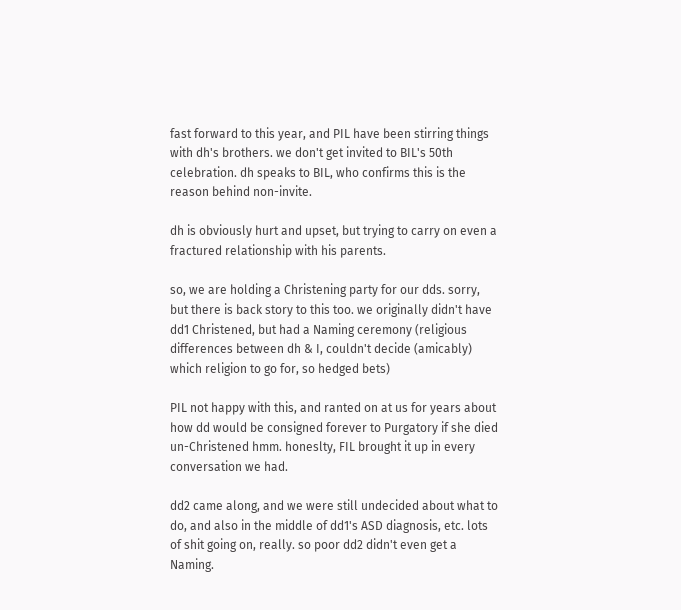fast forward to this year, and PIL have been stirring things with dh's brothers. we don't get invited to BIL's 50th celebration. dh speaks to BIL, who confirms this is the reason behind non-invite.

dh is obviously hurt and upset, but trying to carry on even a fractured relationship with his parents.

so, we are holding a Christening party for our dds. sorry, but there is back story to this too. we originally didn't have dd1 Christened, but had a Naming ceremony (religious differences between dh & I, couldn't decide (amicably) which religion to go for, so hedged bets)

PIL not happy with this, and ranted on at us for years about how dd would be consigned forever to Purgatory if she died un-Christened hmm. honeslty, FIL brought it up in every conversation we had.

dd2 came along, and we were still undecided about what to do, and also in the middle of dd1's ASD diagnosis, etc. lots of shit going on, really. so poor dd2 didn't even get a Naming.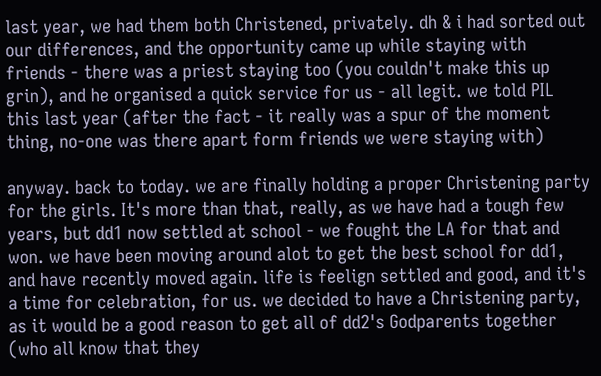last year, we had them both Christened, privately. dh & i had sorted out our differences, and the opportunity came up while staying with friends - there was a priest staying too (you couldn't make this up grin), and he organised a quick service for us - all legit. we told PIL this last year (after the fact - it really was a spur of the moment thing, no-one was there apart form friends we were staying with)

anyway. back to today. we are finally holding a proper Christening party for the girls. It's more than that, really, as we have had a tough few years, but dd1 now settled at school - we fought the LA for that and won. we have been moving around alot to get the best school for dd1, and have recently moved again. life is feelign settled and good, and it's a time for celebration, for us. we decided to have a Christening party, as it would be a good reason to get all of dd2's Godparents together (who all know that they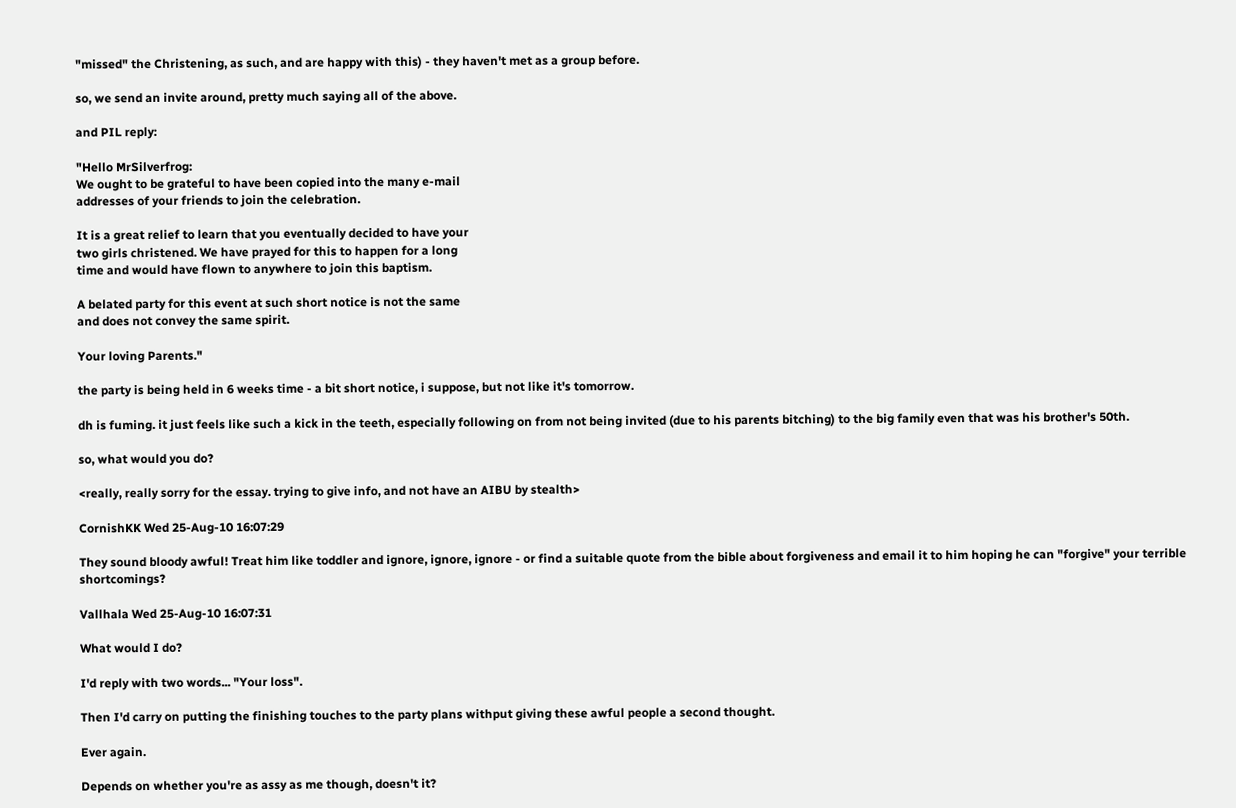"missed" the Christening, as such, and are happy with this) - they haven't met as a group before.

so, we send an invite around, pretty much saying all of the above.

and PIL reply:

"Hello MrSilverfrog:
We ought to be grateful to have been copied into the many e-mail
addresses of your friends to join the celebration.

It is a great relief to learn that you eventually decided to have your
two girls christened. We have prayed for this to happen for a long
time and would have flown to anywhere to join this baptism.

A belated party for this event at such short notice is not the same
and does not convey the same spirit.

Your loving Parents."

the party is being held in 6 weeks time - a bit short notice, i suppose, but not like it's tomorrow.

dh is fuming. it just feels like such a kick in the teeth, especially following on from not being invited (due to his parents bitching) to the big family even that was his brother's 50th.

so, what would you do?

<really, really sorry for the essay. trying to give info, and not have an AIBU by stealth>

CornishKK Wed 25-Aug-10 16:07:29

They sound bloody awful! Treat him like toddler and ignore, ignore, ignore - or find a suitable quote from the bible about forgiveness and email it to him hoping he can "forgive" your terrible shortcomings?

Vallhala Wed 25-Aug-10 16:07:31

What would I do?

I'd reply with two words... "Your loss".

Then I'd carry on putting the finishing touches to the party plans withput giving these awful people a second thought.

Ever again.

Depends on whether you're as assy as me though, doesn't it?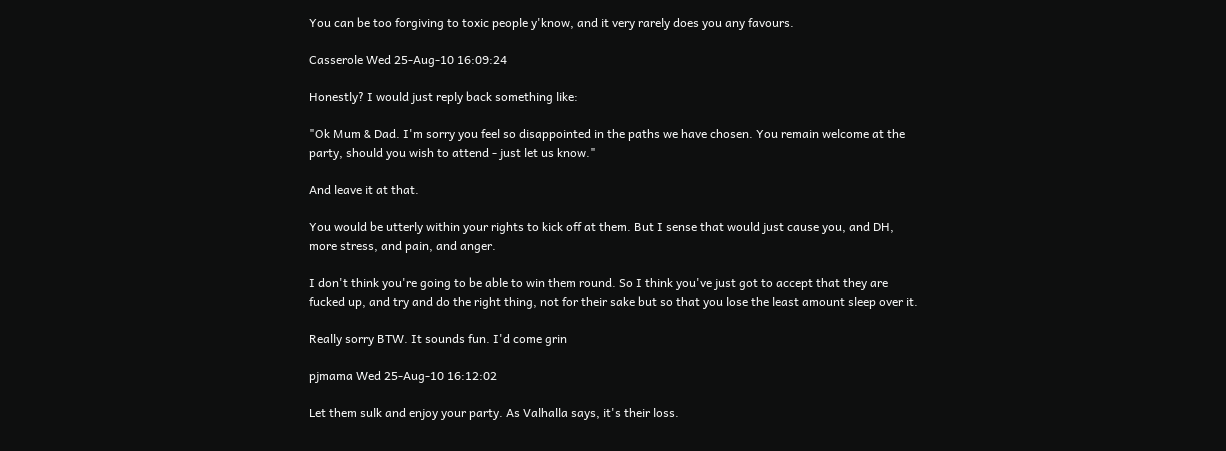You can be too forgiving to toxic people y'know, and it very rarely does you any favours.

Casserole Wed 25-Aug-10 16:09:24

Honestly? I would just reply back something like:

"Ok Mum & Dad. I'm sorry you feel so disappointed in the paths we have chosen. You remain welcome at the party, should you wish to attend - just let us know."

And leave it at that.

You would be utterly within your rights to kick off at them. But I sense that would just cause you, and DH, more stress, and pain, and anger.

I don't think you're going to be able to win them round. So I think you've just got to accept that they are fucked up, and try and do the right thing, not for their sake but so that you lose the least amount sleep over it.

Really sorry BTW. It sounds fun. I'd come grin

pjmama Wed 25-Aug-10 16:12:02

Let them sulk and enjoy your party. As Valhalla says, it's their loss.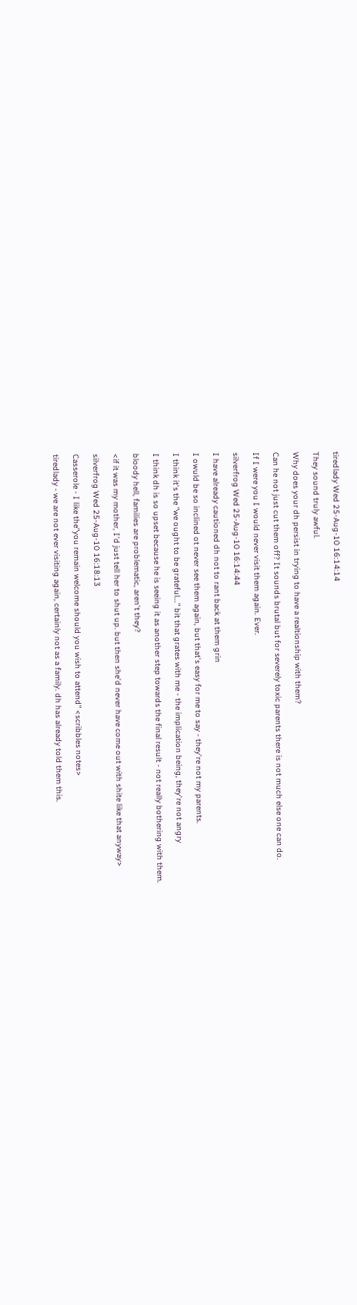tiredlady Wed 25-Aug-10 16:14:14

They sound truly awful.

Why does your dh persist in trying to have a realtionship with them?

Can he not just cut them off? It sounds brutal but for severely toxic parents there is not much else one can do.

If I were you I would never visit them again. Ever.

silverfrog Wed 25-Aug-10 16:14:44

I have already cautioned dh not to rant back at them grin

I owuld be so inclined ot never see them again, but that's easy for me to say - they're not my parents.

I think it's the "we ought to be grateful..." bit that grates with me - the implication being, they're not angry

I think dh is so upset because he is seeing it as another step towards the final result - not really bothering with them.

bloody hell, families are problematic, aren't they?

<if it was my mother, I'd just tell her to shut up. but then she'd never have come out with shite like that anyway>

silverfrog Wed 25-Aug-10 16:18:13

Casserole - I like the"you remain welcome should you wish to attend" <scribbles notes>

tiredlady - we are not ever visiting again, certainly not as a family. dh has already told them this.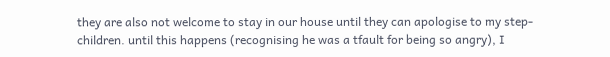they are also not welcome to stay in our house until they can apologise to my step-children. until this happens (recognising he was a tfault for being so angry), I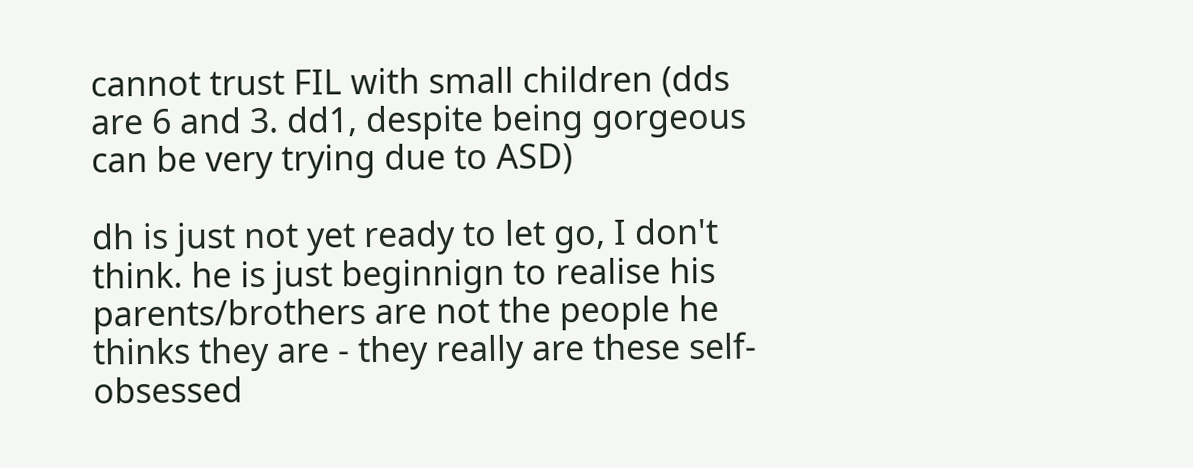cannot trust FIL with small children (dds are 6 and 3. dd1, despite being gorgeous can be very trying due to ASD)

dh is just not yet ready to let go, I don't think. he is just beginnign to realise his parents/brothers are not the people he thinks they are - they really are these self-obsessed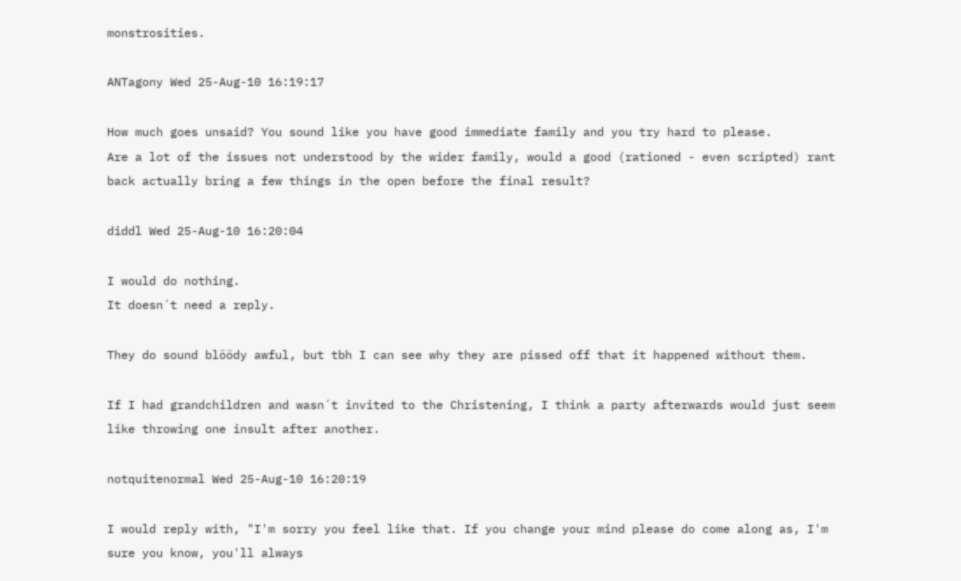monstrosities.

ANTagony Wed 25-Aug-10 16:19:17

How much goes unsaid? You sound like you have good immediate family and you try hard to please.
Are a lot of the issues not understood by the wider family, would a good (rationed - even scripted) rant back actually bring a few things in the open before the final result?

diddl Wed 25-Aug-10 16:20:04

I would do nothing.
It doesn´t need a reply.

They do sound blöödy awful, but tbh I can see why they are pissed off that it happened without them.

If I had grandchildren and wasn´t invited to the Christening, I think a party afterwards would just seem like throwing one insult after another.

notquitenormal Wed 25-Aug-10 16:20:19

I would reply with, "I'm sorry you feel like that. If you change your mind please do come along as, I'm sure you know, you'll always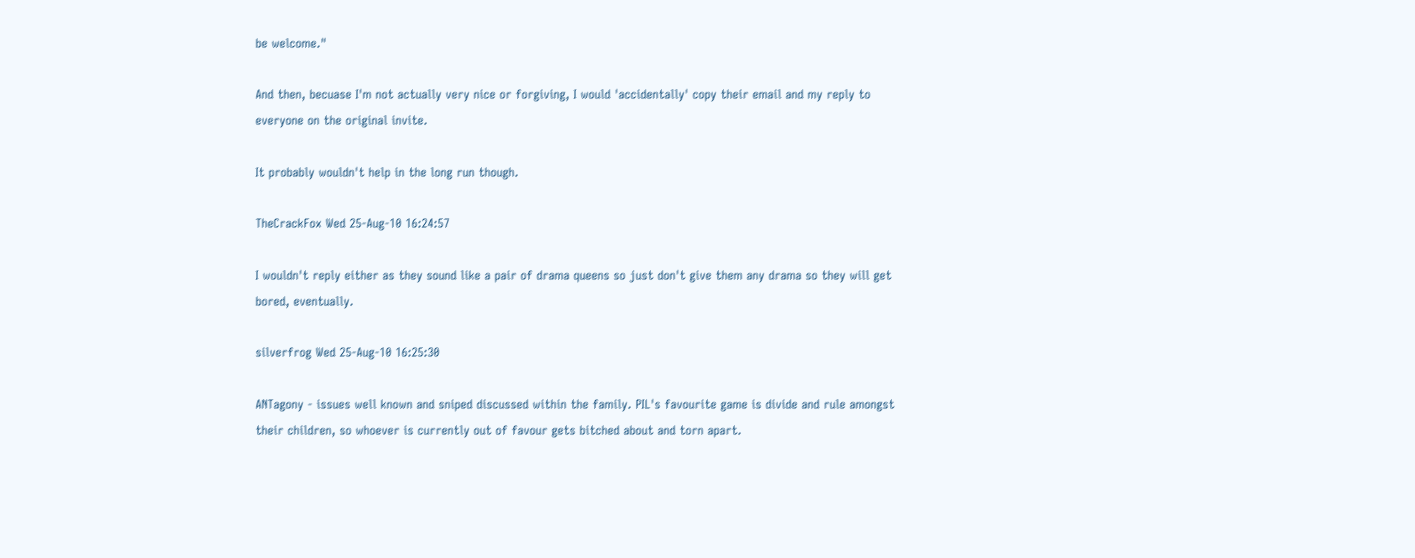be welcome."

And then, becuase I'm not actually very nice or forgiving, I would 'accidentally' copy their email and my reply to everyone on the original invite.

It probably wouldn't help in the long run though.

TheCrackFox Wed 25-Aug-10 16:24:57

I wouldn't reply either as they sound like a pair of drama queens so just don't give them any drama so they will get bored, eventually.

silverfrog Wed 25-Aug-10 16:25:30

ANTagony - issues well known and sniped discussed within the family. PIL's favourite game is divide and rule amongst their children, so whoever is currently out of favour gets bitched about and torn apart.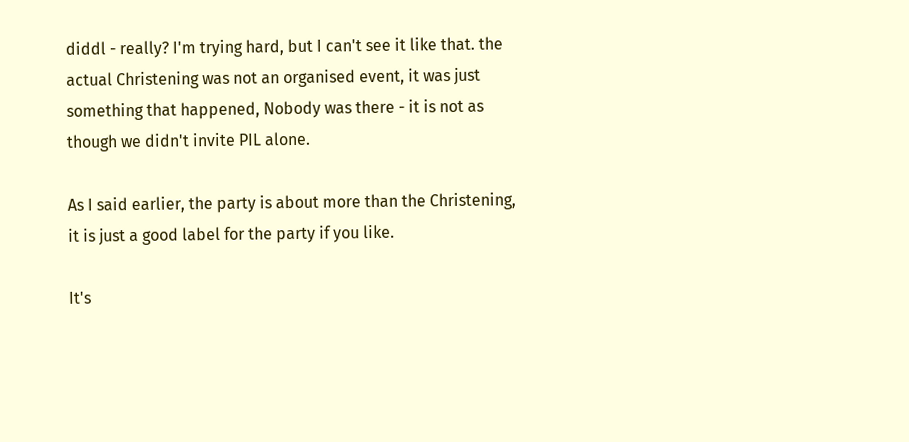diddl - really? I'm trying hard, but I can't see it like that. the actual Christening was not an organised event, it was just something that happened, Nobody was there - it is not as though we didn't invite PIL alone.

As I said earlier, the party is about more than the Christening, it is just a good label for the party if you like.

It's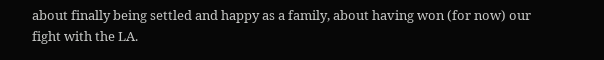about finally being settled and happy as a family, about having won (for now) our fight with the LA.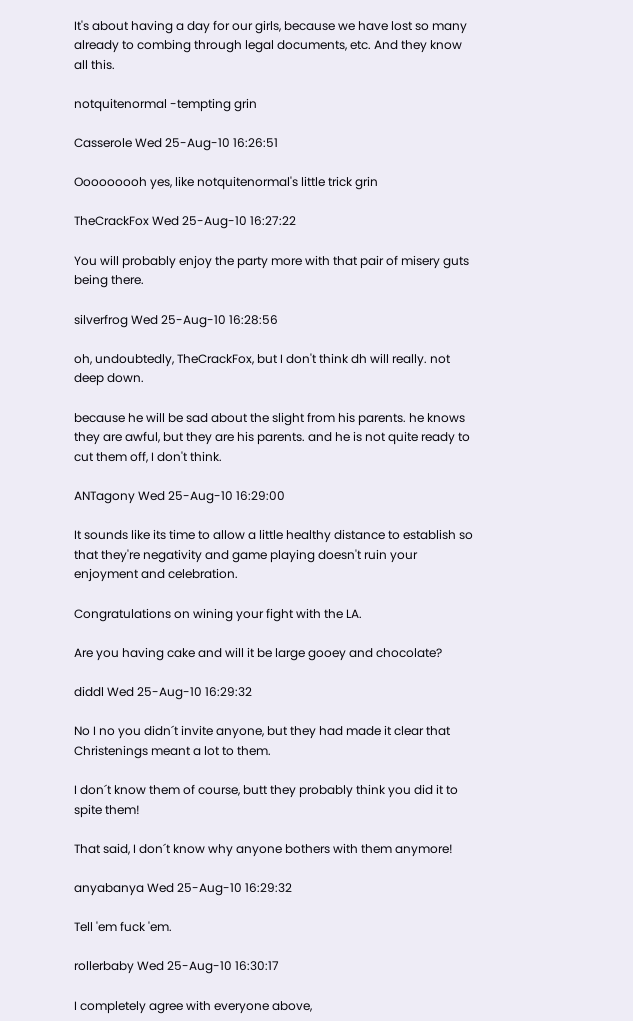It's about having a day for our girls, because we have lost so many already to combing through legal documents, etc. And they know all this.

notquitenormal -tempting grin

Casserole Wed 25-Aug-10 16:26:51

Ooooooooh yes, like notquitenormal's little trick grin

TheCrackFox Wed 25-Aug-10 16:27:22

You will probably enjoy the party more with that pair of misery guts being there.

silverfrog Wed 25-Aug-10 16:28:56

oh, undoubtedly, TheCrackFox, but I don't think dh will really. not deep down.

because he will be sad about the slight from his parents. he knows they are awful, but they are his parents. and he is not quite ready to cut them off, I don't think.

ANTagony Wed 25-Aug-10 16:29:00

It sounds like its time to allow a little healthy distance to establish so that they're negativity and game playing doesn't ruin your enjoyment and celebration.

Congratulations on wining your fight with the LA.

Are you having cake and will it be large gooey and chocolate?

diddl Wed 25-Aug-10 16:29:32

No I no you didn´t invite anyone, but they had made it clear that Christenings meant a lot to them.

I don´t know them of course, butt they probably think you did it to spite them!

That said, I don´t know why anyone bothers with them anymore!

anyabanya Wed 25-Aug-10 16:29:32

Tell 'em fuck 'em.

rollerbaby Wed 25-Aug-10 16:30:17

I completely agree with everyone above,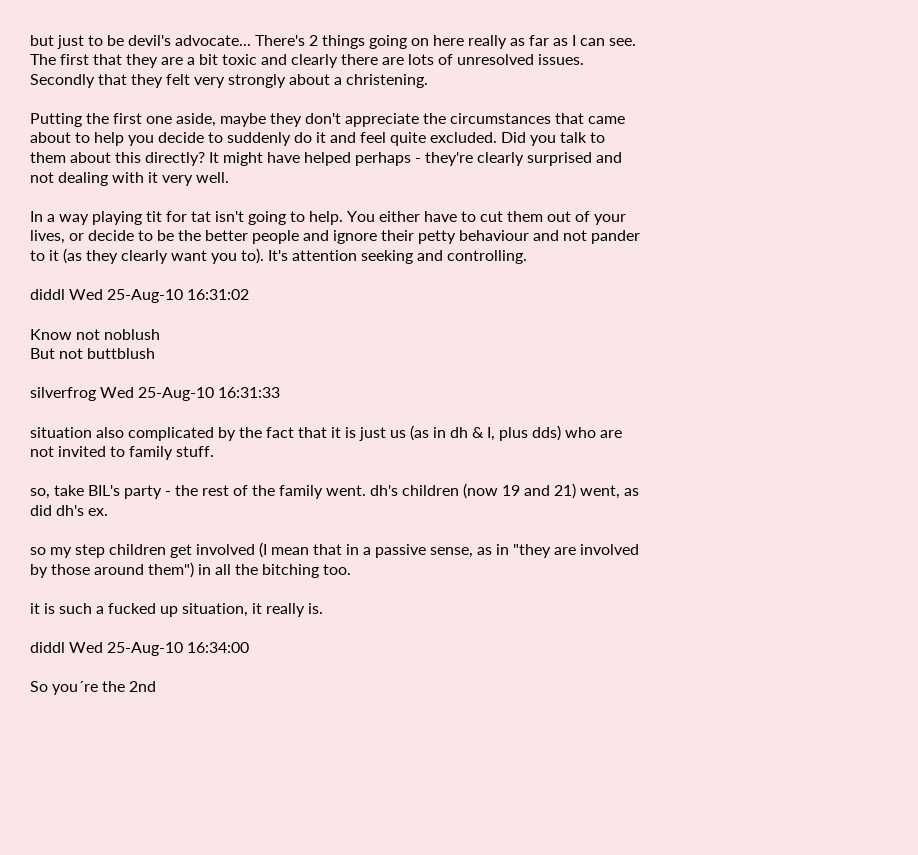but just to be devil's advocate... There's 2 things going on here really as far as I can see. The first that they are a bit toxic and clearly there are lots of unresolved issues. Secondly that they felt very strongly about a christening.

Putting the first one aside, maybe they don't appreciate the circumstances that came about to help you decide to suddenly do it and feel quite excluded. Did you talk to them about this directly? It might have helped perhaps - they're clearly surprised and not dealing with it very well.

In a way playing tit for tat isn't going to help. You either have to cut them out of your lives, or decide to be the better people and ignore their petty behaviour and not pander to it (as they clearly want you to). It's attention seeking and controlling.

diddl Wed 25-Aug-10 16:31:02

Know not noblush
But not buttblush

silverfrog Wed 25-Aug-10 16:31:33

situation also complicated by the fact that it is just us (as in dh & I, plus dds) who are not invited to family stuff.

so, take BIL's party - the rest of the family went. dh's children (now 19 and 21) went, as did dh's ex.

so my step children get involved (I mean that in a passive sense, as in "they are involved by those around them") in all the bitching too.

it is such a fucked up situation, it really is.

diddl Wed 25-Aug-10 16:34:00

So you´re the 2nd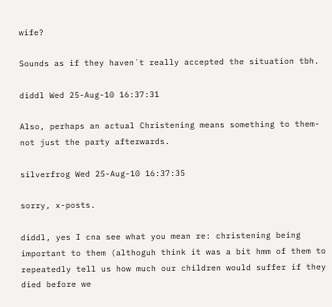wife?

Sounds as if they haven´t really accepted the situation tbh.

diddl Wed 25-Aug-10 16:37:31

Also, perhaps an actual Christening means something to them-not just the party afterwards.

silverfrog Wed 25-Aug-10 16:37:35

sorry, x-posts.

diddl, yes I cna see what you mean re: christening being important to them (althoguh think it was a bit hmm of them to repeatedly tell us how much our children would suffer if they died before we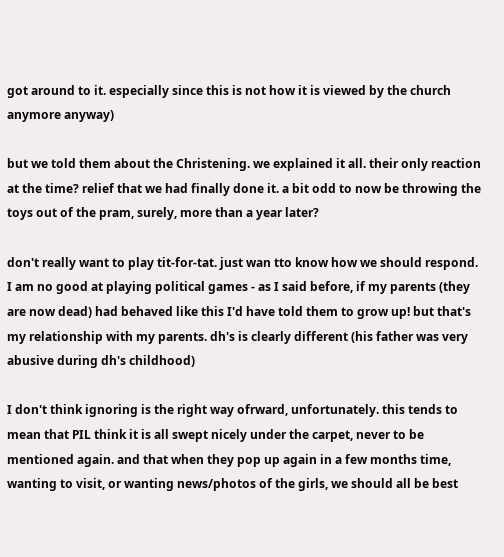got around to it. especially since this is not how it is viewed by the church anymore anyway)

but we told them about the Christening. we explained it all. their only reaction at the time? relief that we had finally done it. a bit odd to now be throwing the toys out of the pram, surely, more than a year later?

don't really want to play tit-for-tat. just wan tto know how we should respond. I am no good at playing political games - as I said before, if my parents (they are now dead) had behaved like this I'd have told them to grow up! but that's my relationship with my parents. dh's is clearly different (his father was very abusive during dh's childhood)

I don't think ignoring is the right way ofrward, unfortunately. this tends to mean that PIL think it is all swept nicely under the carpet, never to be mentioned again. and that when they pop up again in a few months time, wanting to visit, or wanting news/photos of the girls, we should all be best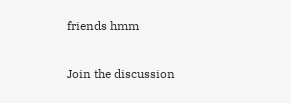friends hmm

Join the discussion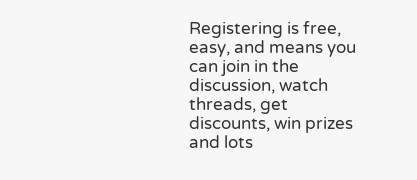Registering is free, easy, and means you can join in the discussion, watch threads, get discounts, win prizes and lots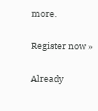more.

Register now »

Already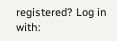registered? Log in with: